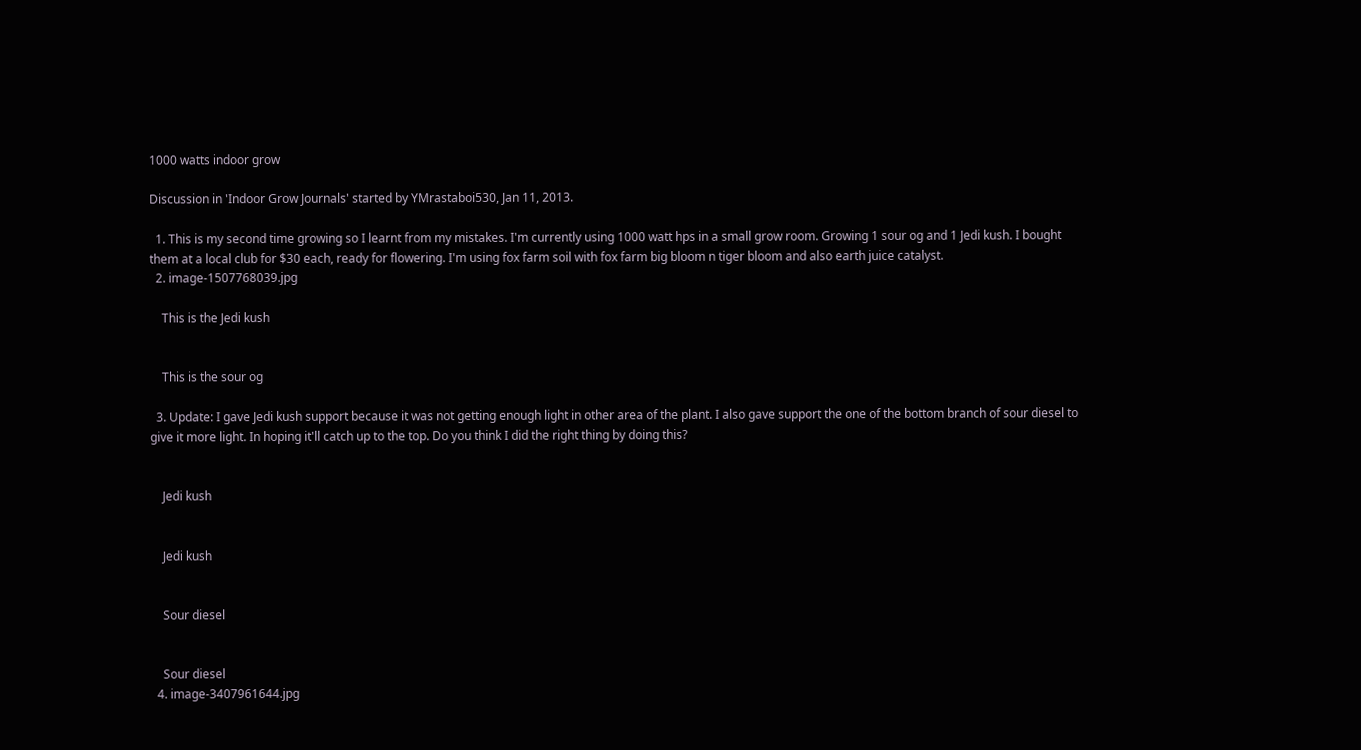1000 watts indoor grow

Discussion in 'Indoor Grow Journals' started by YMrastaboi530, Jan 11, 2013.

  1. This is my second time growing so I learnt from my mistakes. I'm currently using 1000 watt hps in a small grow room. Growing 1 sour og and 1 Jedi kush. I bought them at a local club for $30 each, ready for flowering. I'm using fox farm soil with fox farm big bloom n tiger bloom and also earth juice catalyst.
  2. image-1507768039.jpg

    This is the Jedi kush


    This is the sour og

  3. Update: I gave Jedi kush support because it was not getting enough light in other area of the plant. I also gave support the one of the bottom branch of sour diesel to give it more light. In hoping it'll catch up to the top. Do you think I did the right thing by doing this?


    Jedi kush


    Jedi kush


    Sour diesel


    Sour diesel
  4. image-3407961644.jpg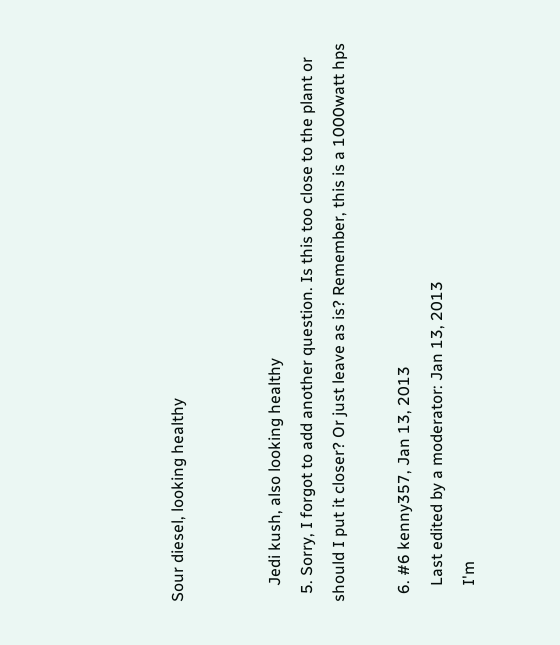Sour diesel, looking healthy


    Jedi kush, also looking healthy
  5. Sorry, I forgot to add another question. Is this too close to the plant or should I put it closer? Or just leave as is? Remember, this is a 1000watt hps

  6. #6 kenny357, Jan 13, 2013
    Last edited by a moderator: Jan 13, 2013
    I'm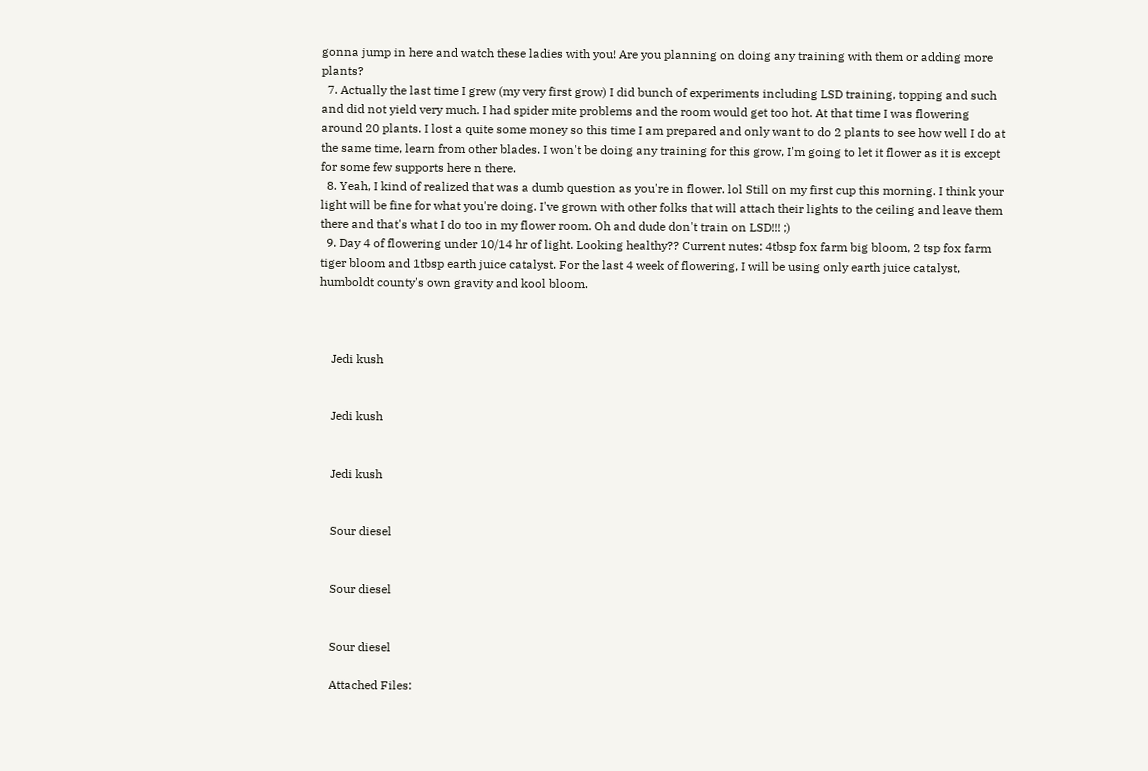gonna jump in here and watch these ladies with you! Are you planning on doing any training with them or adding more plants?
  7. Actually the last time I grew (my very first grow) I did bunch of experiments including LSD training, topping and such and did not yield very much. I had spider mite problems and the room would get too hot. At that time I was flowering around 20 plants. I lost a quite some money so this time I am prepared and only want to do 2 plants to see how well I do at the same time, learn from other blades. I won't be doing any training for this grow, I'm going to let it flower as it is except for some few supports here n there.
  8. Yeah, I kind of realized that was a dumb question as you're in flower. lol Still on my first cup this morning. I think your light will be fine for what you're doing. I've grown with other folks that will attach their lights to the ceiling and leave them there and that's what I do too in my flower room. Oh and dude don't train on LSD!!! ;)
  9. Day 4 of flowering under 10/14 hr of light. Looking healthy?? Current nutes: 4tbsp fox farm big bloom, 2 tsp fox farm tiger bloom and 1tbsp earth juice catalyst. For the last 4 week of flowering, I will be using only earth juice catalyst, humboldt county's own gravity and kool bloom.



    Jedi kush


    Jedi kush


    Jedi kush


    Sour diesel


    Sour diesel


    Sour diesel

    Attached Files: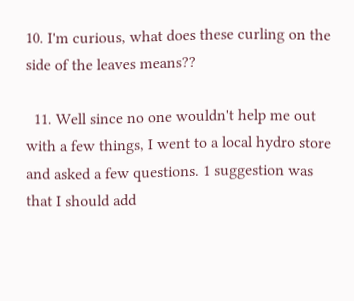10. I'm curious, what does these curling on the side of the leaves means??

  11. Well since no one wouldn't help me out with a few things, I went to a local hydro store and asked a few questions. 1 suggestion was that I should add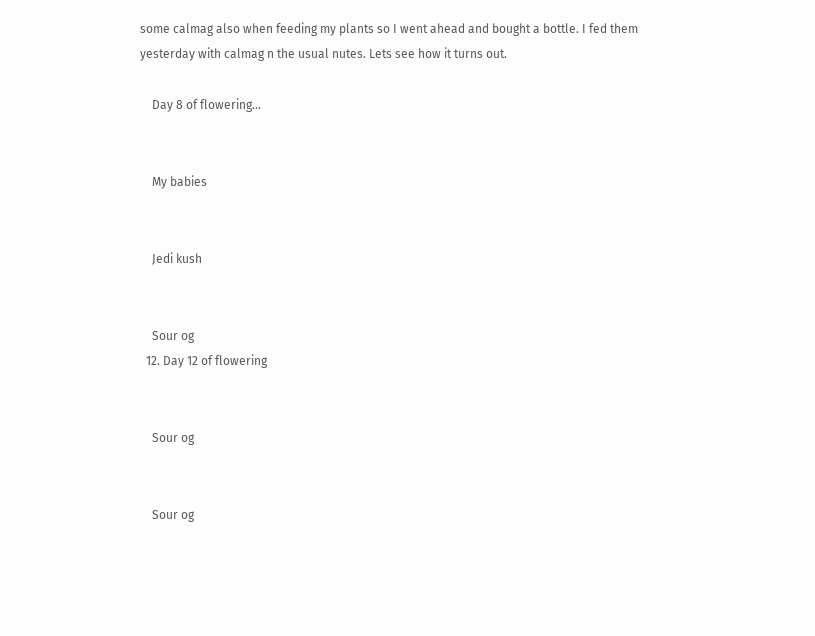some calmag also when feeding my plants so I went ahead and bought a bottle. I fed them yesterday with calmag n the usual nutes. Lets see how it turns out.

    Day 8 of flowering...


    My babies


    Jedi kush


    Sour og
  12. Day 12 of flowering


    Sour og


    Sour og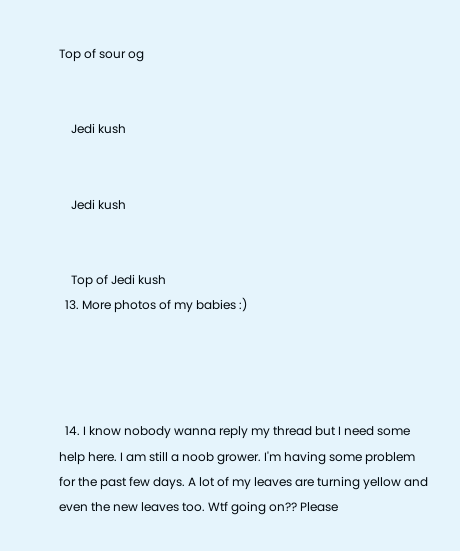Top of sour og


    Jedi kush


    Jedi kush


    Top of Jedi kush
  13. More photos of my babies :)




  14. I know nobody wanna reply my thread but I need some help here. I am still a noob grower. I'm having some problem for the past few days. A lot of my leaves are turning yellow and even the new leaves too. Wtf going on?? Please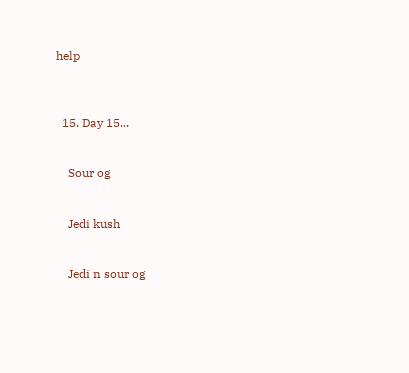help



  15. Day 15...


    Sour og


    Jedi kush


    Jedi n sour og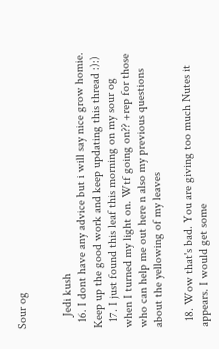Sour og


    Jedi kush
  16. I dont have any advice but i will say nice grow homie. Keep up the good work and keep updating this thread :):)
  17. I just found this leaf this morning on my sour og when I turned my light on. Wtf going on?? +rep for those who can help me out here n also my previous questions about the yellowing of my leaves

  18. Wow that's bad. You are giving too much Nutes it appears. I would get some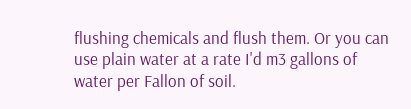flushing chemicals and flush them. Or you can use plain water at a rate I'd m3 gallons of water per Fallon of soil.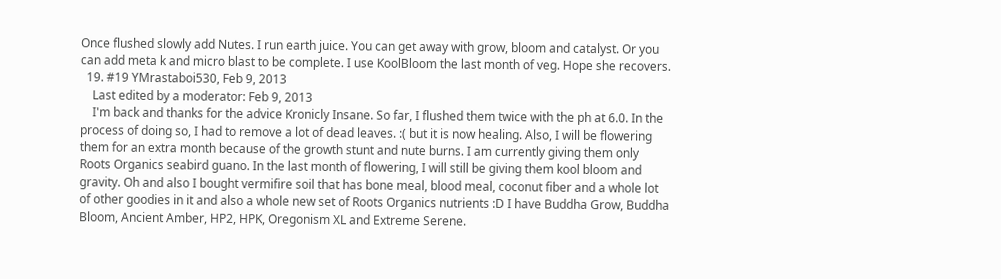Once flushed slowly add Nutes. I run earth juice. You can get away with grow, bloom and catalyst. Or you can add meta k and micro blast to be complete. I use KoolBloom the last month of veg. Hope she recovers.
  19. #19 YMrastaboi530, Feb 9, 2013
    Last edited by a moderator: Feb 9, 2013
    I'm back and thanks for the advice Kronicly Insane. So far, I flushed them twice with the ph at 6.0. In the process of doing so, I had to remove a lot of dead leaves. :( but it is now healing. Also, I will be flowering them for an extra month because of the growth stunt and nute burns. I am currently giving them only Roots Organics seabird guano. In the last month of flowering, I will still be giving them kool bloom and gravity. Oh and also I bought vermifire soil that has bone meal, blood meal, coconut fiber and a whole lot of other goodies in it and also a whole new set of Roots Organics nutrients :D I have Buddha Grow, Buddha Bloom, Ancient Amber, HP2, HPK, Oregonism XL and Extreme Serene.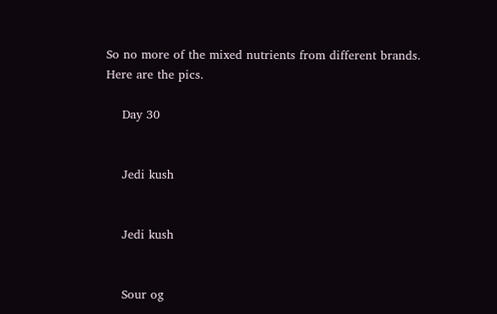So no more of the mixed nutrients from different brands. Here are the pics.

    Day 30


    Jedi kush


    Jedi kush


    Sour og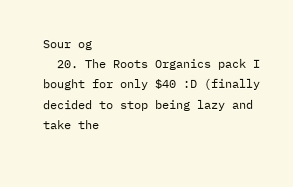Sour og
  20. The Roots Organics pack I bought for only $40 :D (finally decided to stop being lazy and take the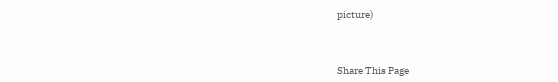picture)



Share This Page